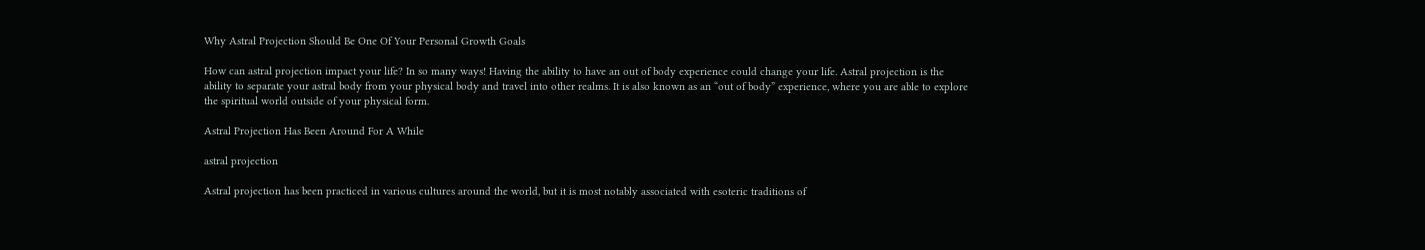Why Astral Projection Should Be One Of Your Personal Growth Goals

How can astral projection impact your life? In so many ways! Having the ability to have an out of body experience could change your life. Astral projection is the ability to separate your astral body from your physical body and travel into other realms. It is also known as an “out of body” experience, where you are able to explore the spiritual world outside of your physical form.

Astral Projection Has Been Around For A While

astral projection

Astral projection has been practiced in various cultures around the world, but it is most notably associated with esoteric traditions of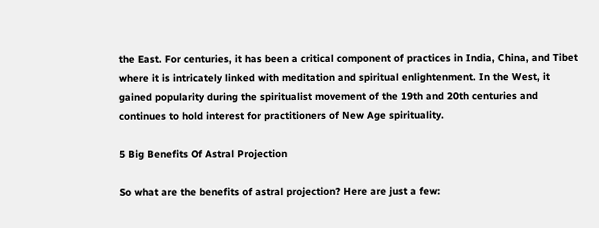the East. For centuries, it has been a critical component of practices in India, China, and Tibet where it is intricately linked with meditation and spiritual enlightenment. In the West, it gained popularity during the spiritualist movement of the 19th and 20th centuries and continues to hold interest for practitioners of New Age spirituality.

5 Big Benefits Of Astral Projection

So what are the benefits of astral projection? Here are just a few: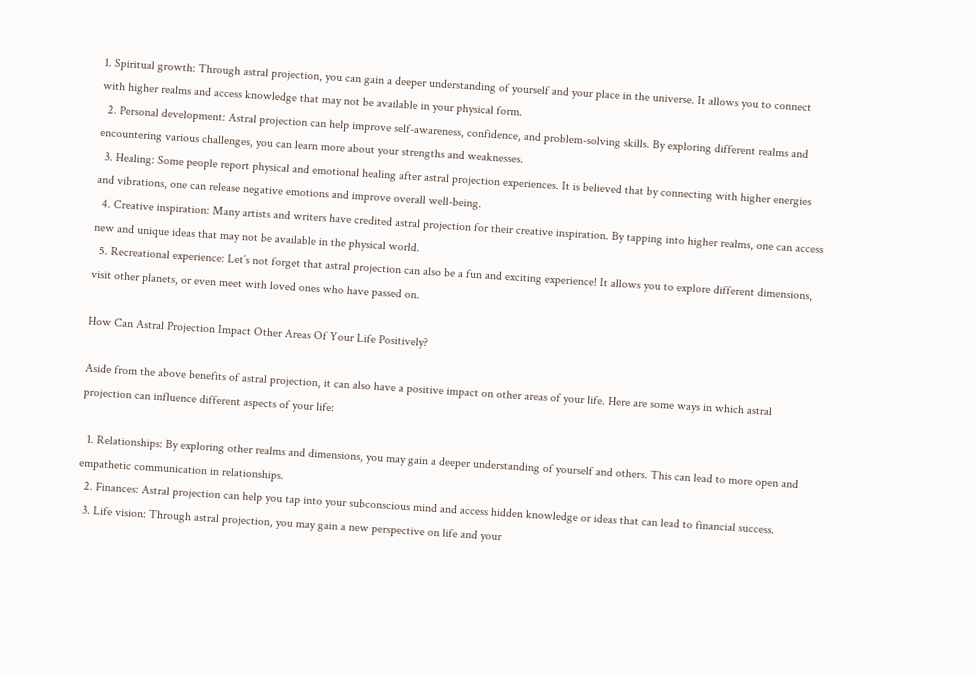1. Spiritual growth: Through astral projection, you can gain a deeper understanding of yourself and your place in the universe. It allows you to connect with higher realms and access knowledge that may not be available in your physical form.
  2. Personal development: Astral projection can help improve self-awareness, confidence, and problem-solving skills. By exploring different realms and encountering various challenges, you can learn more about your strengths and weaknesses.
  3. Healing: Some people report physical and emotional healing after astral projection experiences. It is believed that by connecting with higher energies and vibrations, one can release negative emotions and improve overall well-being.
  4. Creative inspiration: Many artists and writers have credited astral projection for their creative inspiration. By tapping into higher realms, one can access new and unique ideas that may not be available in the physical world.
  5. Recreational experience: Let’s not forget that astral projection can also be a fun and exciting experience! It allows you to explore different dimensions, visit other planets, or even meet with loved ones who have passed on.

How Can Astral Projection Impact Other Areas Of Your Life Positively?

Aside from the above benefits of astral projection, it can also have a positive impact on other areas of your life. Here are some ways in which astral projection can influence different aspects of your life:

  1. Relationships: By exploring other realms and dimensions, you may gain a deeper understanding of yourself and others. This can lead to more open and empathetic communication in relationships.
  2. Finances: Astral projection can help you tap into your subconscious mind and access hidden knowledge or ideas that can lead to financial success.
  3. Life vision: Through astral projection, you may gain a new perspective on life and your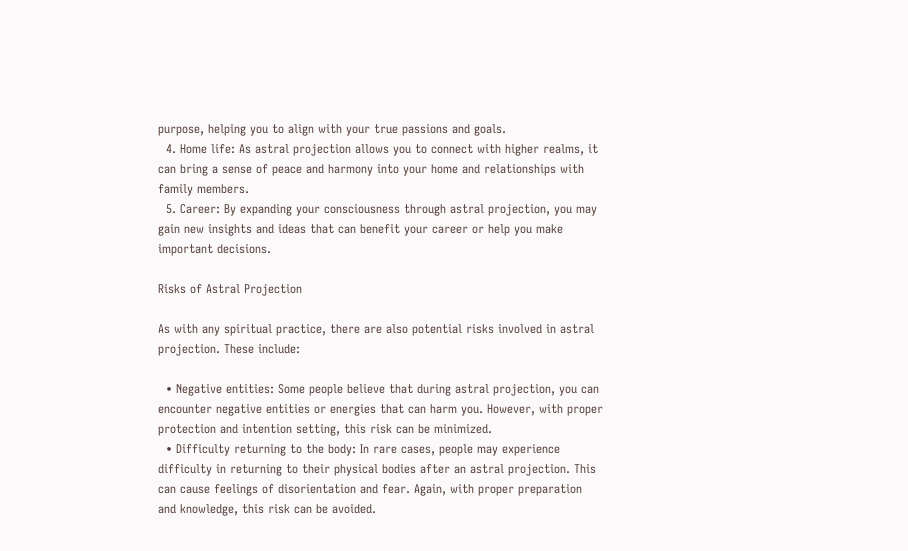purpose, helping you to align with your true passions and goals.
  4. Home life: As astral projection allows you to connect with higher realms, it can bring a sense of peace and harmony into your home and relationships with family members.
  5. Career: By expanding your consciousness through astral projection, you may gain new insights and ideas that can benefit your career or help you make important decisions.

Risks of Astral Projection

As with any spiritual practice, there are also potential risks involved in astral projection. These include:

  • Negative entities: Some people believe that during astral projection, you can encounter negative entities or energies that can harm you. However, with proper protection and intention setting, this risk can be minimized.
  • Difficulty returning to the body: In rare cases, people may experience difficulty in returning to their physical bodies after an astral projection. This can cause feelings of disorientation and fear. Again, with proper preparation and knowledge, this risk can be avoided.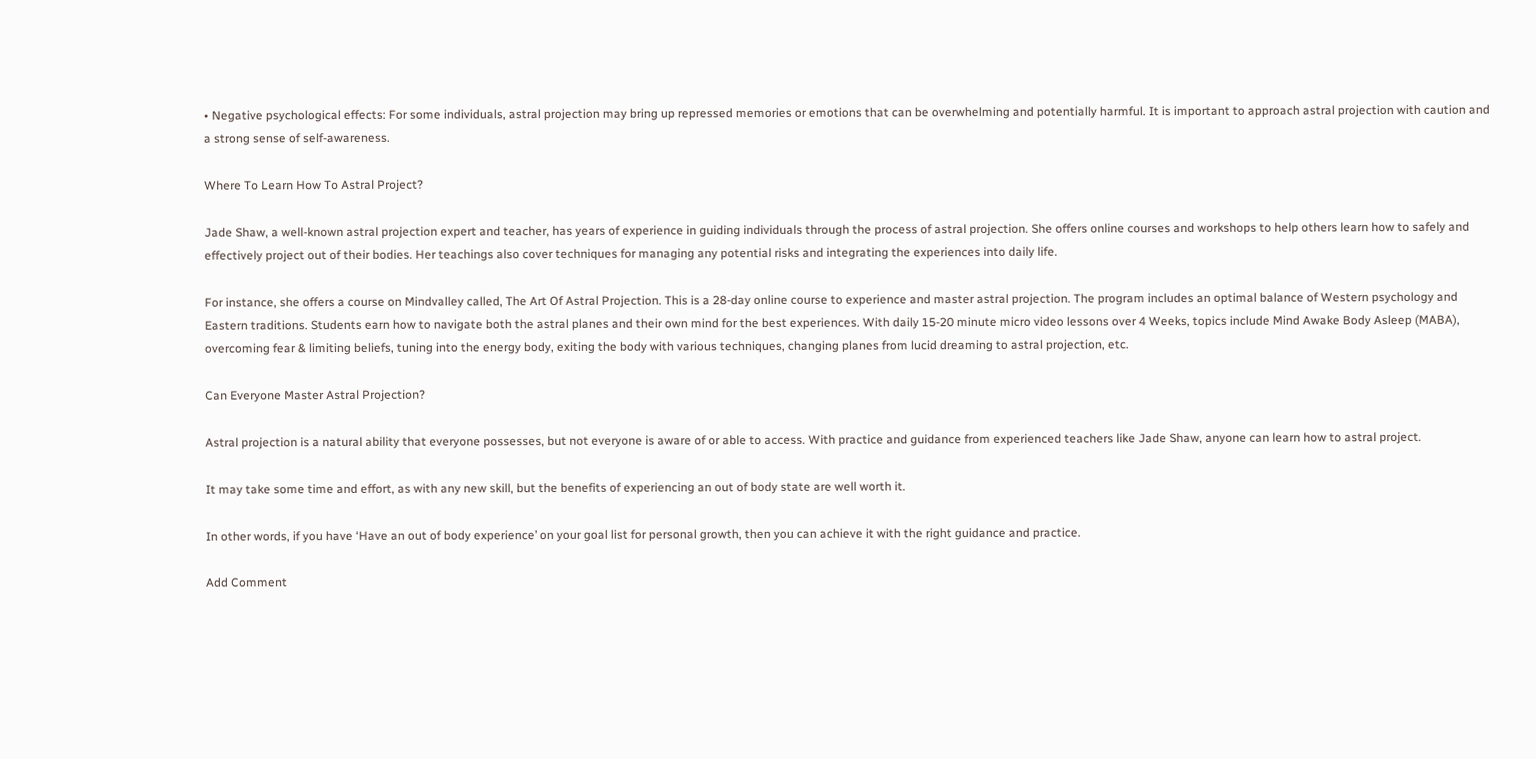• Negative psychological effects: For some individuals, astral projection may bring up repressed memories or emotions that can be overwhelming and potentially harmful. It is important to approach astral projection with caution and a strong sense of self-awareness.

Where To Learn How To Astral Project?

Jade Shaw, a well-known astral projection expert and teacher, has years of experience in guiding individuals through the process of astral projection. She offers online courses and workshops to help others learn how to safely and effectively project out of their bodies. Her teachings also cover techniques for managing any potential risks and integrating the experiences into daily life.

For instance, she offers a course on Mindvalley called, The Art Of Astral Projection. This is a 28-day online course to experience and master astral projection. The program includes an optimal balance of Western psychology and Eastern traditions. Students earn how to navigate both the astral planes and their own mind for the best experiences. With daily 15-20 minute micro video lessons over 4 Weeks, topics include Mind Awake Body Asleep (MABA), overcoming fear & limiting beliefs, tuning into the energy body, exiting the body with various techniques, changing planes from lucid dreaming to astral projection, etc.

Can Everyone Master Astral Projection?

Astral projection is a natural ability that everyone possesses, but not everyone is aware of or able to access. With practice and guidance from experienced teachers like Jade Shaw, anyone can learn how to astral project.

It may take some time and effort, as with any new skill, but the benefits of experiencing an out of body state are well worth it.

In other words, if you have ‘Have an out of body experience’ on your goal list for personal growth, then you can achieve it with the right guidance and practice.

Add Comment